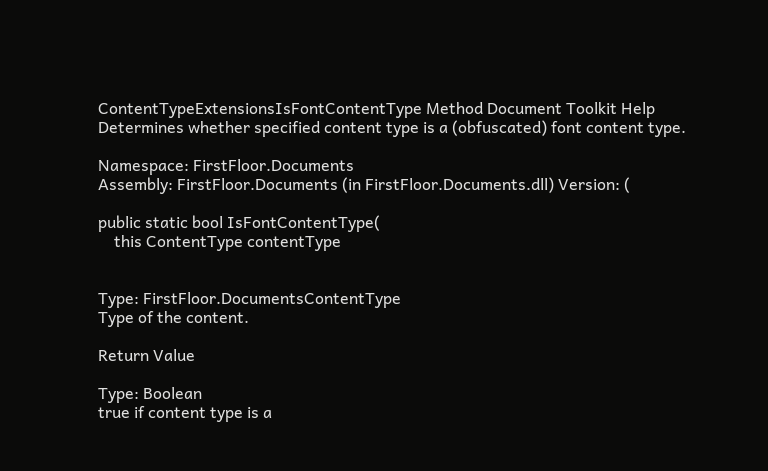ContentTypeExtensionsIsFontContentType Method Document Toolkit Help
Determines whether specified content type is a (obfuscated) font content type.

Namespace: FirstFloor.Documents
Assembly: FirstFloor.Documents (in FirstFloor.Documents.dll) Version: (

public static bool IsFontContentType(
    this ContentType contentType


Type: FirstFloor.DocumentsContentType
Type of the content.

Return Value

Type: Boolean
true if content type is a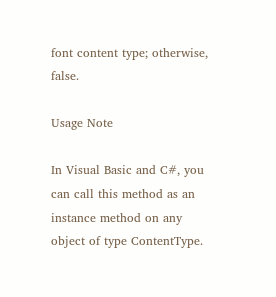font content type; otherwise, false.

Usage Note

In Visual Basic and C#, you can call this method as an instance method on any object of type ContentType.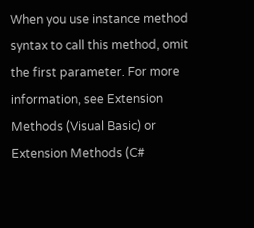When you use instance method syntax to call this method, omit the first parameter. For more information, see Extension Methods (Visual Basic) or Extension Methods (C#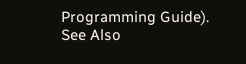Programming Guide).
See Also